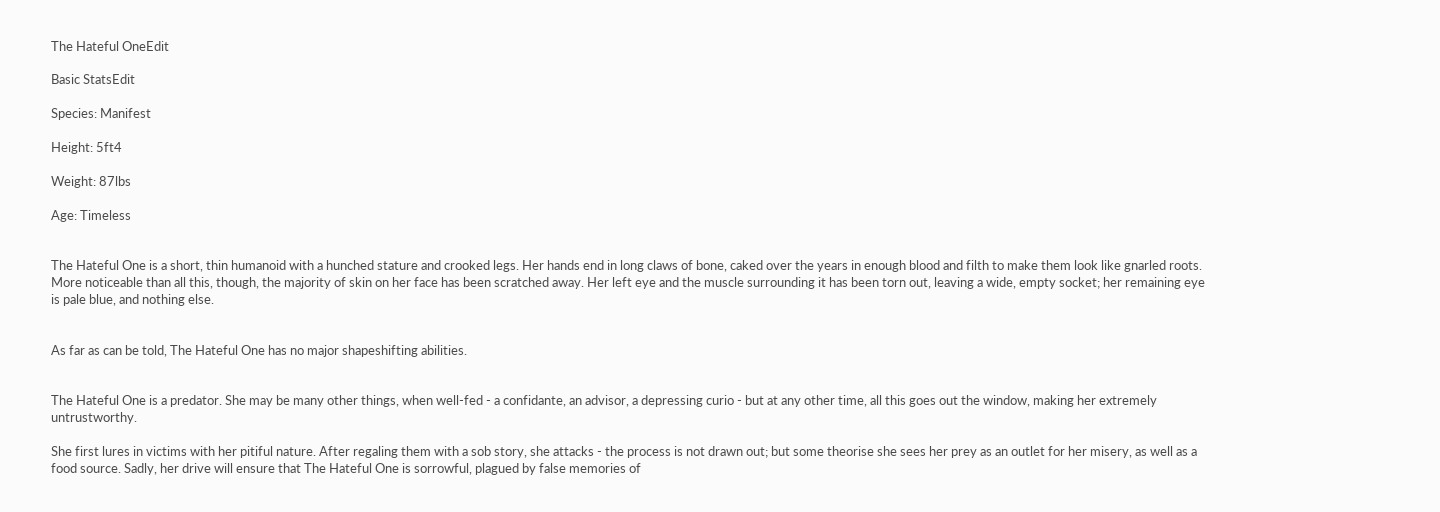The Hateful OneEdit

Basic StatsEdit

Species: Manifest

Height: 5ft4

Weight: 87lbs

Age: Timeless


The Hateful One is a short, thin humanoid with a hunched stature and crooked legs. Her hands end in long claws of bone, caked over the years in enough blood and filth to make them look like gnarled roots. More noticeable than all this, though, the majority of skin on her face has been scratched away. Her left eye and the muscle surrounding it has been torn out, leaving a wide, empty socket; her remaining eye is pale blue, and nothing else.


As far as can be told, The Hateful One has no major shapeshifting abilities.


The Hateful One is a predator. She may be many other things, when well-fed - a confidante, an advisor, a depressing curio - but at any other time, all this goes out the window, making her extremely untrustworthy.

She first lures in victims with her pitiful nature. After regaling them with a sob story, she attacks - the process is not drawn out; but some theorise she sees her prey as an outlet for her misery, as well as a food source. Sadly, her drive will ensure that The Hateful One is sorrowful, plagued by false memories of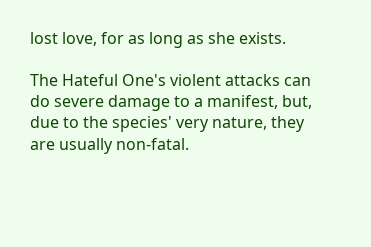lost love, for as long as she exists.

The Hateful One's violent attacks can do severe damage to a manifest, but, due to the species' very nature, they are usually non-fatal.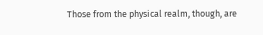Those from the physical realm, though, are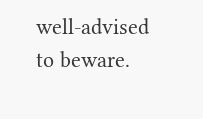well-advised to beware.